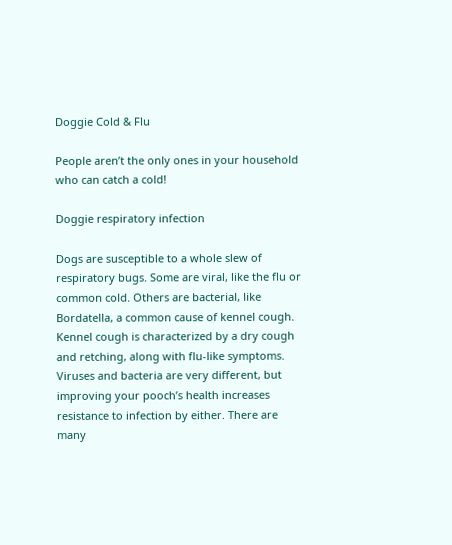Doggie Cold & Flu

People aren’t the only ones in your household who can catch a cold!

Doggie respiratory infection

Dogs are susceptible to a whole slew of respiratory bugs. Some are viral, like the flu or common cold. Others are bacterial, like Bordatella, a common cause of kennel cough. Kennel cough is characterized by a dry cough and retching, along with flu-like symptoms. Viruses and bacteria are very different, but improving your pooch’s health increases resistance to infection by either. There are many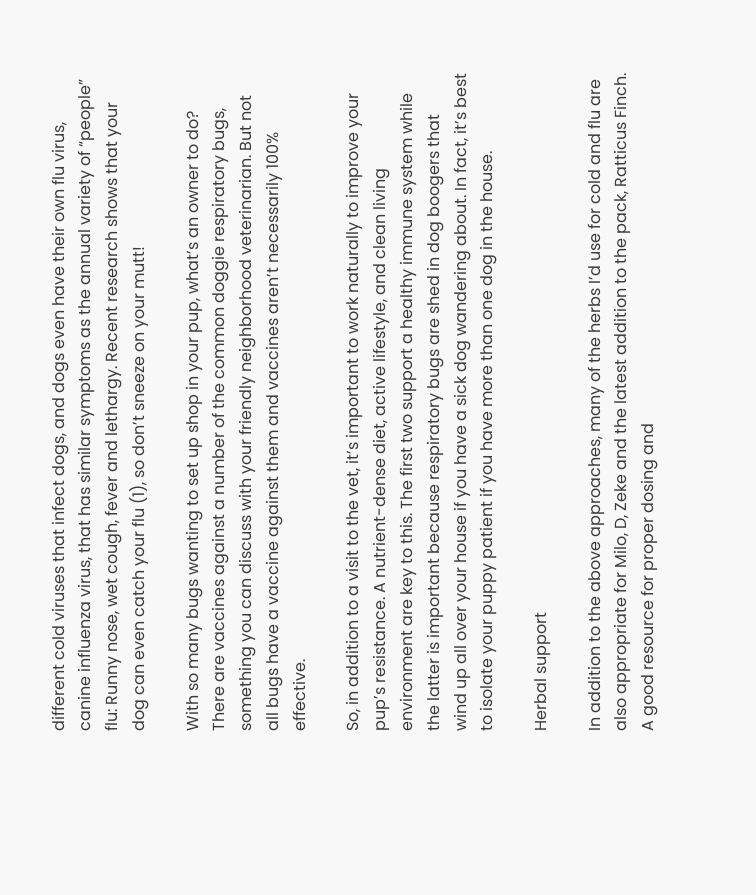different cold viruses that infect dogs, and dogs even have their own flu virus, canine influenza virus, that has similar symptoms as the annual variety of “people” flu: Runny nose, wet cough, fever and lethargy. Recent research shows that your dog can even catch your flu (1), so don’t sneeze on your mutt!

With so many bugs wanting to set up shop in your pup, what’s an owner to do? There are vaccines against a number of the common doggie respiratory bugs, something you can discuss with your friendly neighborhood veterinarian. But not all bugs have a vaccine against them and vaccines aren’t necessarily 100% effective.

So, in addition to a visit to the vet, it’s important to work naturally to improve your pup’s resistance. A nutrient-dense diet, active lifestyle, and clean living environment are key to this. The first two support a healthy immune system while the latter is important because respiratory bugs are shed in dog boogers that wind up all over your house if you have a sick dog wandering about. In fact, it’s best to isolate your puppy patient if you have more than one dog in the house.

Herbal support

In addition to the above approaches, many of the herbs I’d use for cold and flu are also appropriate for Milo, D, Zeke and the latest addition to the pack, Ratticus Finch. A good resource for proper dosing and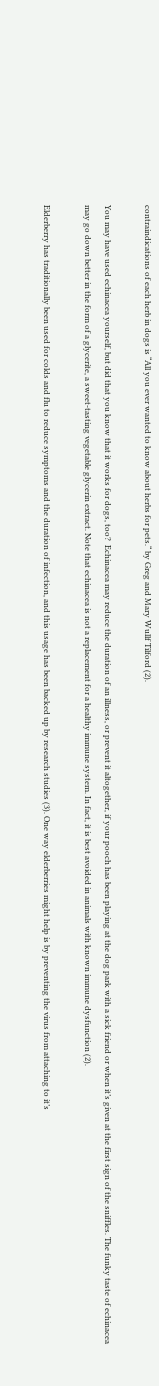contraindications of each herb in dogs is “All you ever wanted to know about herbs for pets.“ by Greg and Mary Wullf Tilford (2).

You may have used echinacea yourself, but did that you know that it works for dogs, too?  Echinacea may reduce the duration of an illness, or prevent it altogether, if your pooch has been playing at the dog park with a sick friend or when it’s given at the first sign of the sniffles. The funky taste of echinacea may go down better in the form of a glycerite, a sweet-tasting vegetable glycerin extract. Note that echinacea is not a replacement for a healthy immune system. In fact, it is best avoided in animals with known immune dysfunction (2).

Elderberry has traditionally been used for colds and flu to reduce symptoms and the duration of infection, and this usage has been backed up by research studies (3). One way elderberries might help is by preventing the virus from attaching to it’s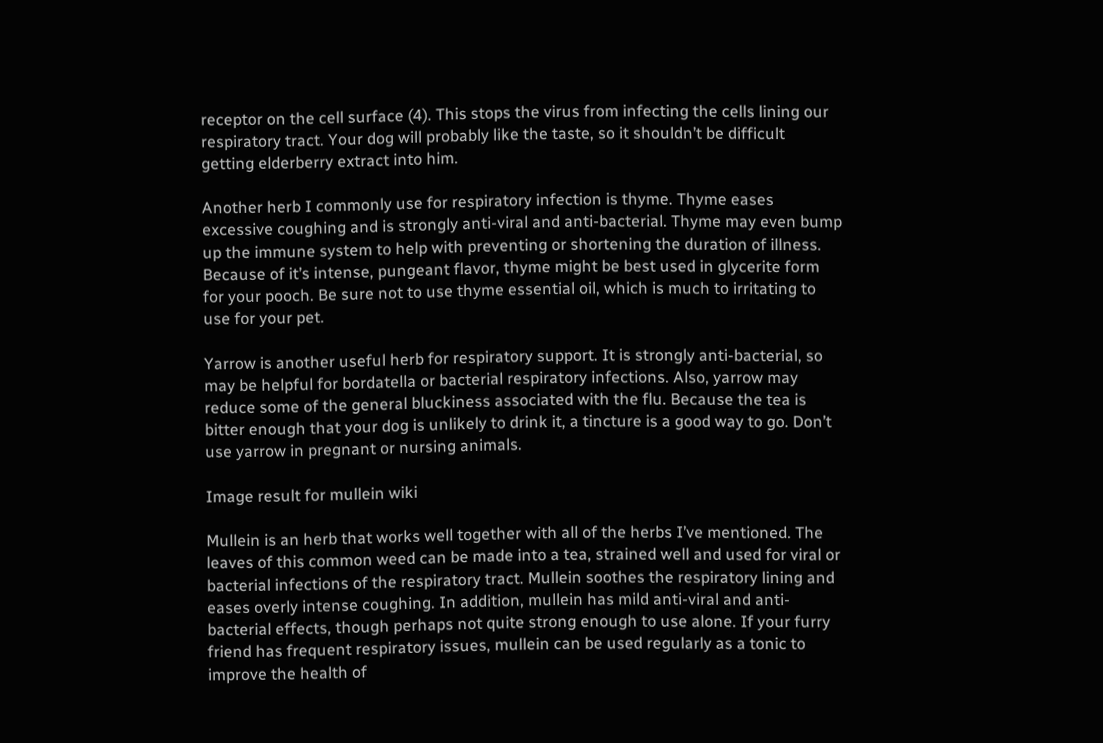receptor on the cell surface (4). This stops the virus from infecting the cells lining our respiratory tract. Your dog will probably like the taste, so it shouldn’t be difficult getting elderberry extract into him.

Another herb I commonly use for respiratory infection is thyme. Thyme eases excessive coughing and is strongly anti-viral and anti-bacterial. Thyme may even bump up the immune system to help with preventing or shortening the duration of illness. Because of it’s intense, pungeant flavor, thyme might be best used in glycerite form for your pooch. Be sure not to use thyme essential oil, which is much to irritating to use for your pet.

Yarrow is another useful herb for respiratory support. It is strongly anti-bacterial, so may be helpful for bordatella or bacterial respiratory infections. Also, yarrow may reduce some of the general bluckiness associated with the flu. Because the tea is bitter enough that your dog is unlikely to drink it, a tincture is a good way to go. Don’t use yarrow in pregnant or nursing animals.

Image result for mullein wiki

Mullein is an herb that works well together with all of the herbs I’ve mentioned. The leaves of this common weed can be made into a tea, strained well and used for viral or bacterial infections of the respiratory tract. Mullein soothes the respiratory lining and eases overly intense coughing. In addition, mullein has mild anti-viral and anti-bacterial effects, though perhaps not quite strong enough to use alone. If your furry friend has frequent respiratory issues, mullein can be used regularly as a tonic to improve the health of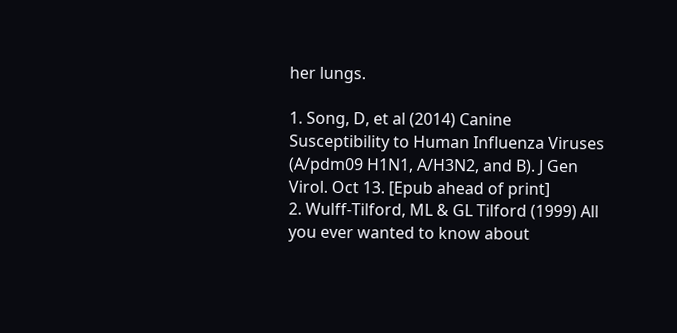her lungs.

1. Song, D, et al (2014) Canine Susceptibility to Human Influenza Viruses (A/pdm09 H1N1, A/H3N2, and B). J Gen Virol. Oct 13. [Epub ahead of print]
2. Wulff-Tilford, ML & GL Tilford (1999) All you ever wanted to know about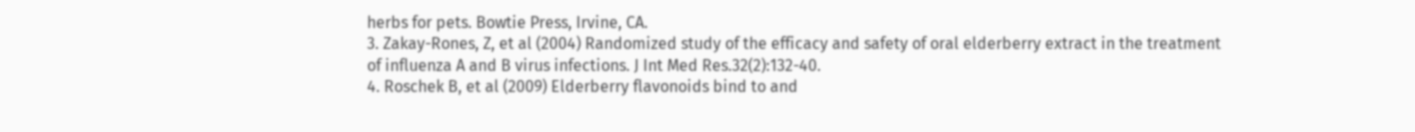herbs for pets. Bowtie Press, Irvine, CA.
3. Zakay-Rones, Z, et al (2004) Randomized study of the efficacy and safety of oral elderberry extract in the treatment of influenza A and B virus infections. J Int Med Res.32(2):132-40.
4. Roschek B, et al (2009) Elderberry flavonoids bind to and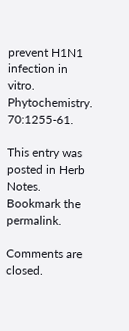prevent H1N1 infection in vitro. Phytochemistry. 70:1255-61.

This entry was posted in Herb Notes. Bookmark the permalink.

Comments are closed.